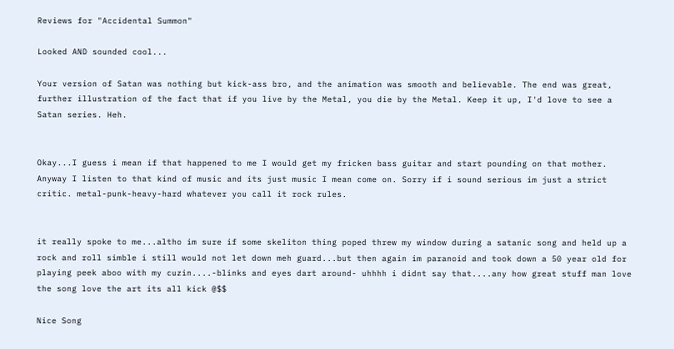Reviews for "Accidental Summon"

Looked AND sounded cool...

Your version of Satan was nothing but kick-ass bro, and the animation was smooth and believable. The end was great, further illustration of the fact that if you live by the Metal, you die by the Metal. Keep it up, I'd love to see a Satan series. Heh.


Okay...I guess i mean if that happened to me I would get my fricken bass guitar and start pounding on that mother. Anyway I listen to that kind of music and its just music I mean come on. Sorry if i sound serious im just a strict critic. metal-punk-heavy-hard whatever you call it rock rules.


it really spoke to me...altho im sure if some skeliton thing poped threw my window during a satanic song and held up a rock and roll simble i still would not let down meh guard...but then again im paranoid and took down a 50 year old for playing peek aboo with my cuzin....-blinks and eyes dart around- uhhhh i didnt say that....any how great stuff man love the song love the art its all kick @$$

Nice Song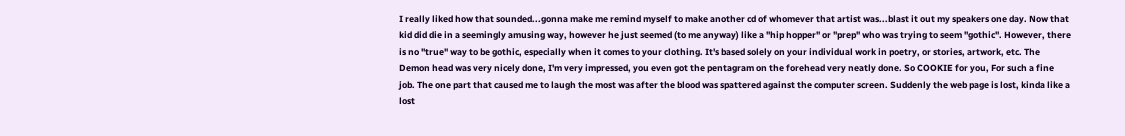I really liked how that sounded...gonna make me remind myself to make another cd of whomever that artist was...blast it out my speakers one day. Now that kid did die in a seemingly amusing way, however he just seemed (to me anyway) like a "hip hopper" or "prep" who was trying to seem "gothic". However, there is no "true" way to be gothic, especially when it comes to your clothing. It's based solely on your individual work in poetry, or stories, artwork, etc. The Demon head was very nicely done, I'm very impressed, you even got the pentagram on the forehead very neatly done. So COOKIE for you, For such a fine job. The one part that caused me to laugh the most was after the blood was spattered against the computer screen. Suddenly the web page is lost, kinda like a lost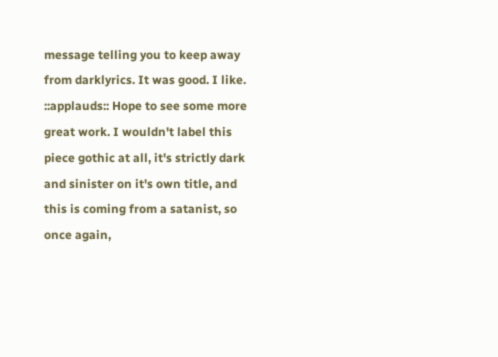message telling you to keep away from darklyrics. It was good. I like. ::applauds:: Hope to see some more great work. I wouldn't label this piece gothic at all, it's strictly dark and sinister on it's own title, and this is coming from a satanist, so once again,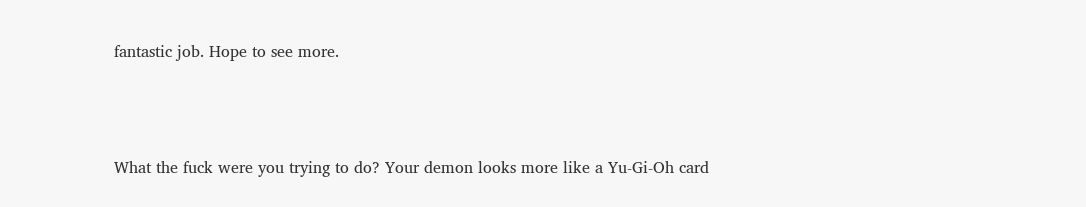fantastic job. Hope to see more.



What the fuck were you trying to do? Your demon looks more like a Yu-Gi-Oh card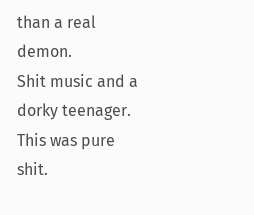than a real demon.
Shit music and a dorky teenager. This was pure shit.